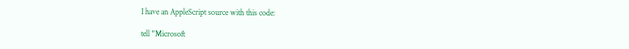I have an AppleScript source with this code:

tell "Microsoft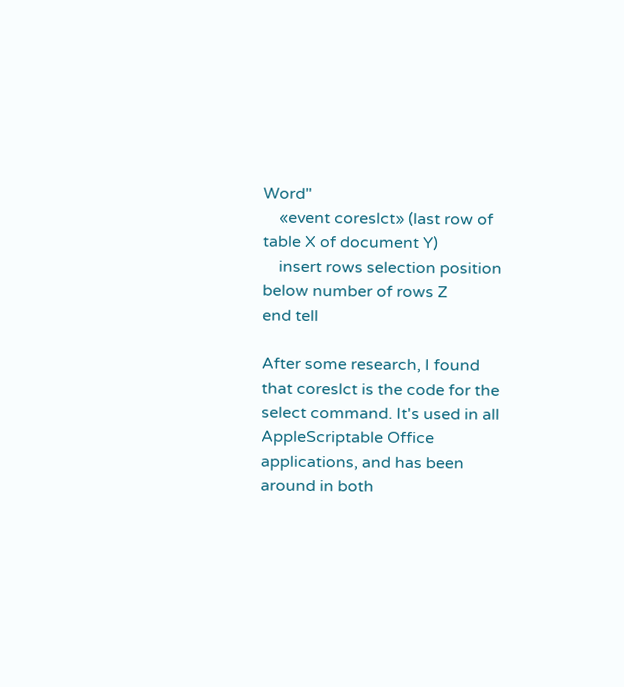Word"
    «event coreslct» (last row of table X of document Y)
    insert rows selection position below number of rows Z
end tell

After some research, I found that coreslct is the code for the select command. It's used in all AppleScriptable Office applications, and has been around in both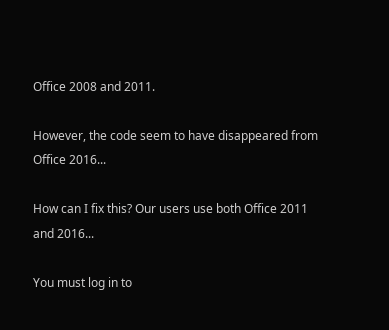Office 2008 and 2011.

However, the code seem to have disappeared from Office 2016...

How can I fix this? Our users use both Office 2011 and 2016...

You must log in to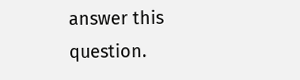answer this question.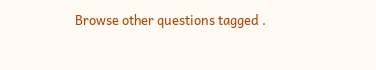Browse other questions tagged .